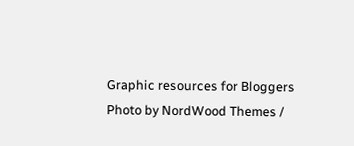Graphic resources for Bloggers
Photo by NordWood Themes /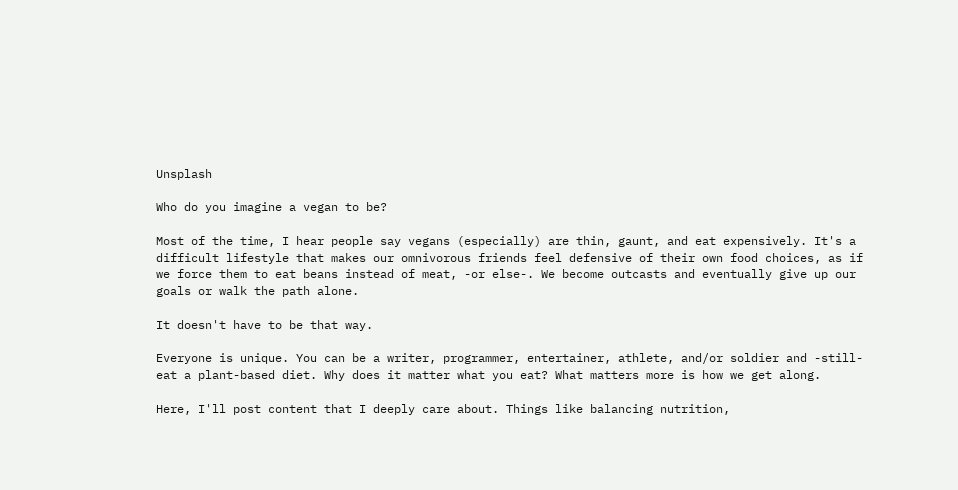Unsplash

Who do you imagine a vegan to be?

Most of the time, I hear people say vegans (especially) are thin, gaunt, and eat expensively. It's a difficult lifestyle that makes our omnivorous friends feel defensive of their own food choices, as if we force them to eat beans instead of meat, -or else-. We become outcasts and eventually give up our goals or walk the path alone.

It doesn't have to be that way.

Everyone is unique. You can be a writer, programmer, entertainer, athlete, and/or soldier and -still- eat a plant-based diet. Why does it matter what you eat? What matters more is how we get along.

Here, I'll post content that I deeply care about. Things like balancing nutrition,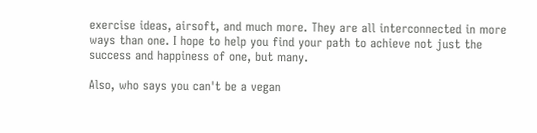exercise ideas, airsoft, and much more. They are all interconnected in more ways than one. I hope to help you find your path to achieve not just the success and happiness of one, but many.

Also, who says you can't be a vegan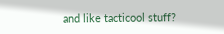and like tacticool stuff?